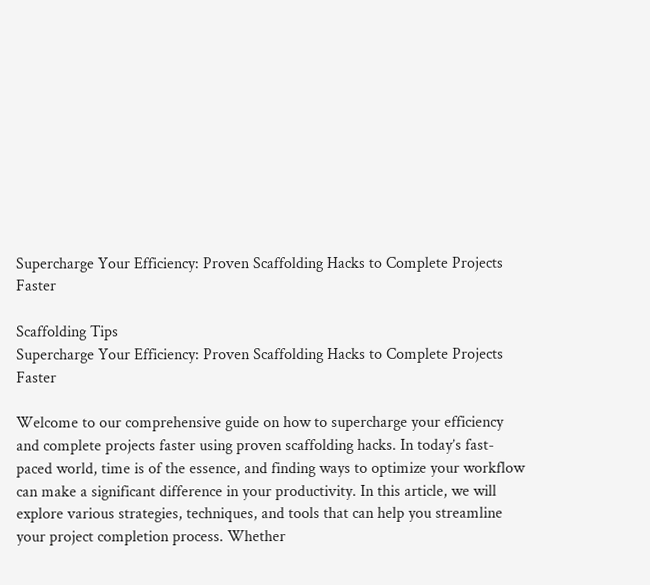Supercharge Your Efficiency: Proven Scaffolding Hacks to Complete Projects Faster

Scaffolding Tips
Supercharge Your Efficiency: Proven Scaffolding Hacks to Complete Projects Faster

Welcome to our comprehensive guide on how to supercharge your efficiency and complete projects faster using proven scaffolding hacks. In today’s fast-paced world, time is of the essence, and finding ways to optimize your workflow can make a significant difference in your productivity. In this article, we will explore various strategies, techniques, and tools that can help you streamline your project completion process. Whether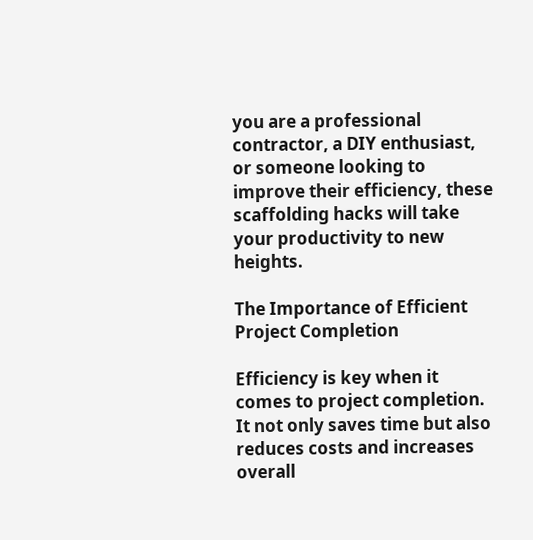you are a professional contractor, a DIY enthusiast, or someone looking to improve their efficiency, these scaffolding hacks will take your productivity to new heights.

The Importance of Efficient Project Completion

Efficiency is key when it comes to project completion. It not only saves time but also reduces costs and increases overall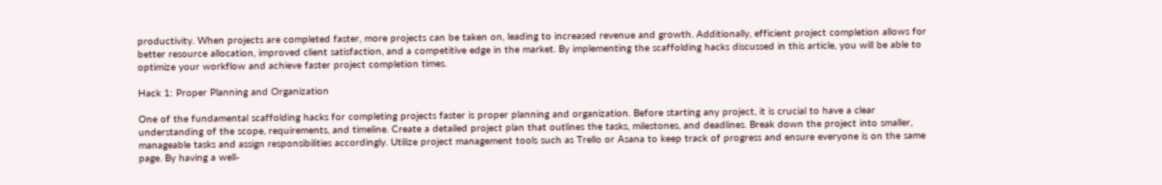productivity. When projects are completed faster, more projects can be taken on, leading to increased revenue and growth. Additionally, efficient project completion allows for better resource allocation, improved client satisfaction, and a competitive edge in the market. By implementing the scaffolding hacks discussed in this article, you will be able to optimize your workflow and achieve faster project completion times.

Hack 1: Proper Planning and Organization

One of the fundamental scaffolding hacks for completing projects faster is proper planning and organization. Before starting any project, it is crucial to have a clear understanding of the scope, requirements, and timeline. Create a detailed project plan that outlines the tasks, milestones, and deadlines. Break down the project into smaller, manageable tasks and assign responsibilities accordingly. Utilize project management tools such as Trello or Asana to keep track of progress and ensure everyone is on the same page. By having a well-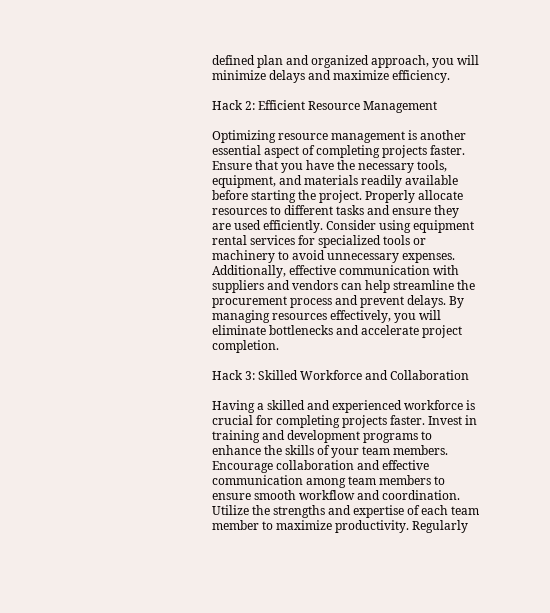defined plan and organized approach, you will minimize delays and maximize efficiency.

Hack 2: Efficient Resource Management

Optimizing resource management is another essential aspect of completing projects faster. Ensure that you have the necessary tools, equipment, and materials readily available before starting the project. Properly allocate resources to different tasks and ensure they are used efficiently. Consider using equipment rental services for specialized tools or machinery to avoid unnecessary expenses. Additionally, effective communication with suppliers and vendors can help streamline the procurement process and prevent delays. By managing resources effectively, you will eliminate bottlenecks and accelerate project completion.

Hack 3: Skilled Workforce and Collaboration

Having a skilled and experienced workforce is crucial for completing projects faster. Invest in training and development programs to enhance the skills of your team members. Encourage collaboration and effective communication among team members to ensure smooth workflow and coordination. Utilize the strengths and expertise of each team member to maximize productivity. Regularly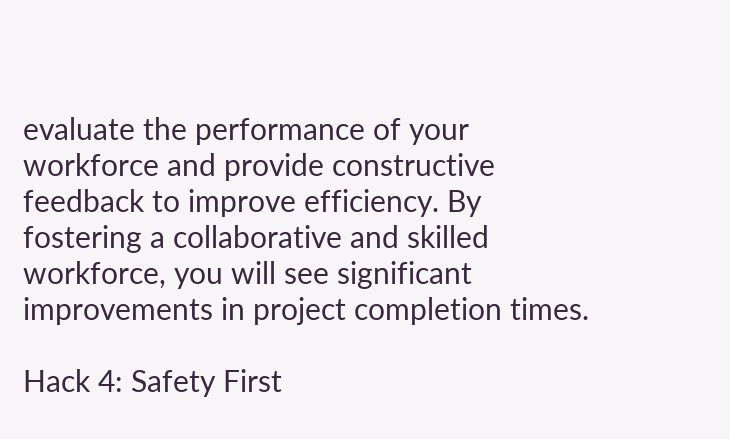evaluate the performance of your workforce and provide constructive feedback to improve efficiency. By fostering a collaborative and skilled workforce, you will see significant improvements in project completion times.

Hack 4: Safety First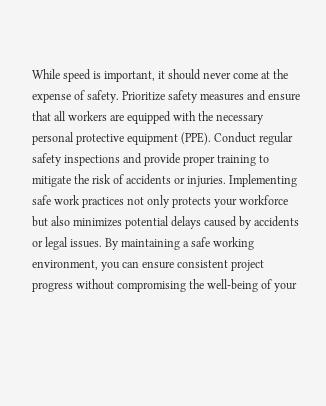While speed is important, it should never come at the expense of safety. Prioritize safety measures and ensure that all workers are equipped with the necessary personal protective equipment (PPE). Conduct regular safety inspections and provide proper training to mitigate the risk of accidents or injuries. Implementing safe work practices not only protects your workforce but also minimizes potential delays caused by accidents or legal issues. By maintaining a safe working environment, you can ensure consistent project progress without compromising the well-being of your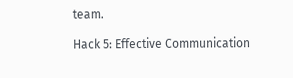team.

Hack 5: Effective Communication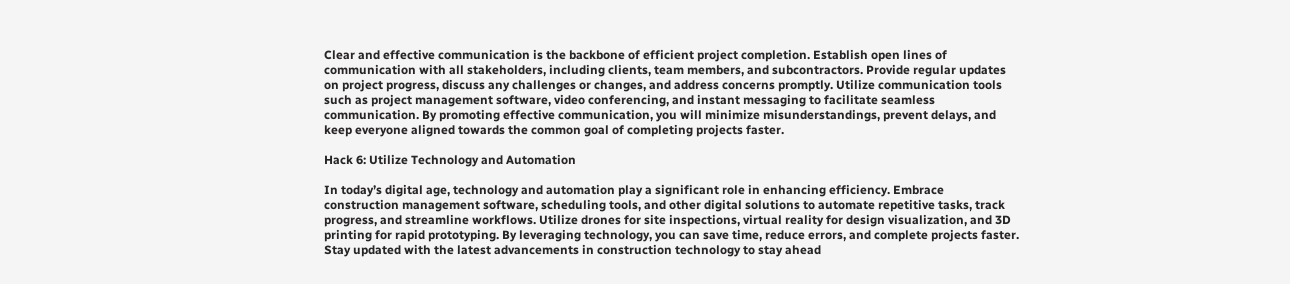Clear and effective communication is the backbone of efficient project completion. Establish open lines of communication with all stakeholders, including clients, team members, and subcontractors. Provide regular updates on project progress, discuss any challenges or changes, and address concerns promptly. Utilize communication tools such as project management software, video conferencing, and instant messaging to facilitate seamless communication. By promoting effective communication, you will minimize misunderstandings, prevent delays, and keep everyone aligned towards the common goal of completing projects faster.

Hack 6: Utilize Technology and Automation

In today’s digital age, technology and automation play a significant role in enhancing efficiency. Embrace construction management software, scheduling tools, and other digital solutions to automate repetitive tasks, track progress, and streamline workflows. Utilize drones for site inspections, virtual reality for design visualization, and 3D printing for rapid prototyping. By leveraging technology, you can save time, reduce errors, and complete projects faster. Stay updated with the latest advancements in construction technology to stay ahead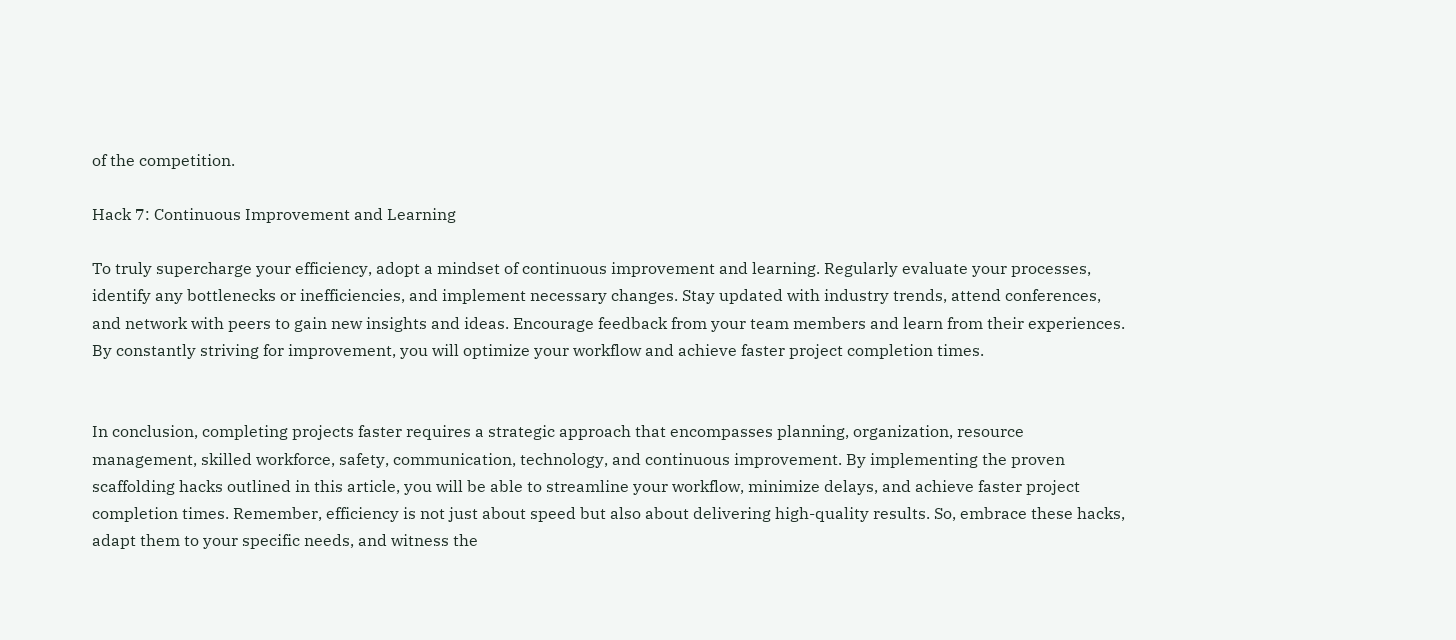of the competition.

Hack 7: Continuous Improvement and Learning

To truly supercharge your efficiency, adopt a mindset of continuous improvement and learning. Regularly evaluate your processes, identify any bottlenecks or inefficiencies, and implement necessary changes. Stay updated with industry trends, attend conferences, and network with peers to gain new insights and ideas. Encourage feedback from your team members and learn from their experiences. By constantly striving for improvement, you will optimize your workflow and achieve faster project completion times.


In conclusion, completing projects faster requires a strategic approach that encompasses planning, organization, resource management, skilled workforce, safety, communication, technology, and continuous improvement. By implementing the proven scaffolding hacks outlined in this article, you will be able to streamline your workflow, minimize delays, and achieve faster project completion times. Remember, efficiency is not just about speed but also about delivering high-quality results. So, embrace these hacks, adapt them to your specific needs, and witness the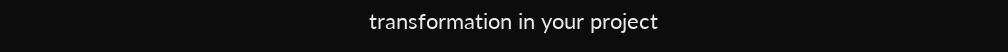transformation in your project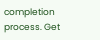completion process. Get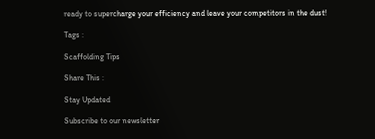ready to supercharge your efficiency and leave your competitors in the dust!

Tags :

Scaffolding Tips

Share This :

Stay Updated

Subscribe to our newsletter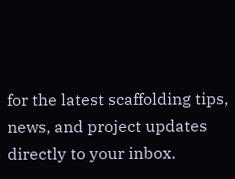for the latest scaffolding tips, news, and project updates directly to your inbox.